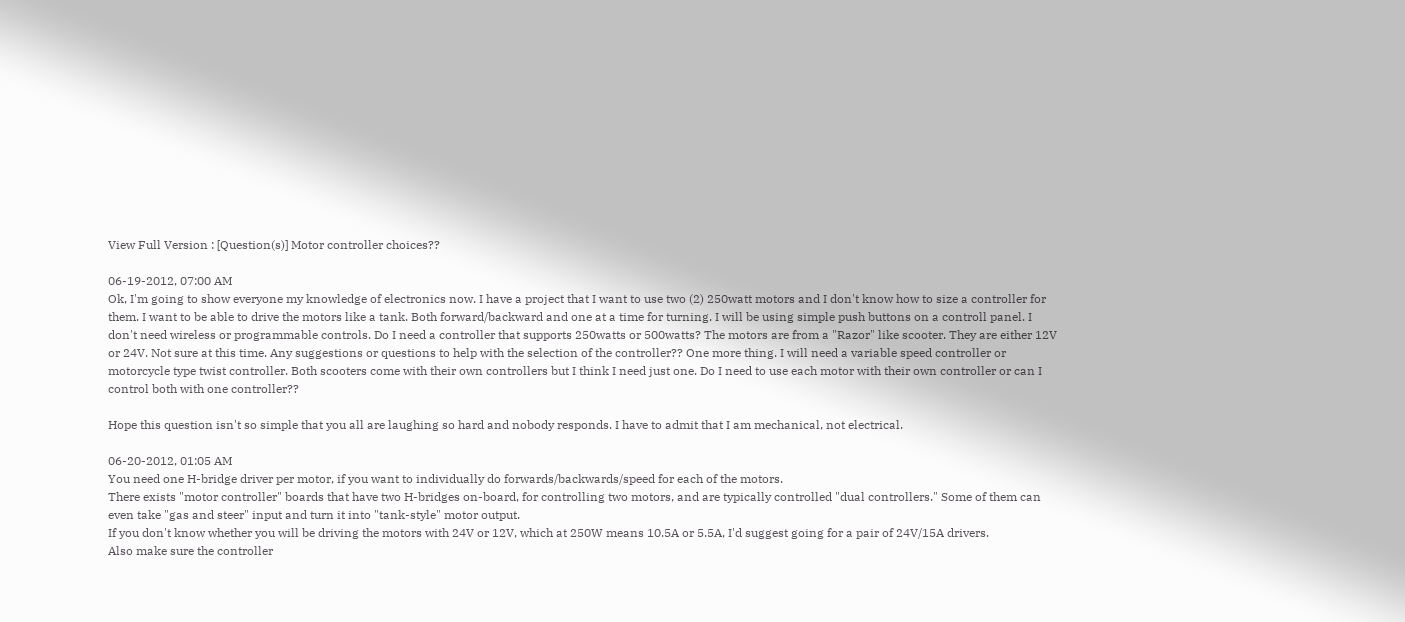View Full Version : [Question(s)] Motor controller choices??

06-19-2012, 07:00 AM
Ok, I'm going to show everyone my knowledge of electronics now. I have a project that I want to use two (2) 250watt motors and I don't know how to size a controller for them. I want to be able to drive the motors like a tank. Both forward/backward and one at a time for turning. I will be using simple push buttons on a controll panel. I don't need wireless or programmable controls. Do I need a controller that supports 250watts or 500watts? The motors are from a "Razor" like scooter. They are either 12V or 24V. Not sure at this time. Any suggestions or questions to help with the selection of the controller?? One more thing. I will need a variable speed controller or motorcycle type twist controller. Both scooters come with their own controllers but I think I need just one. Do I need to use each motor with their own controller or can I control both with one controller??

Hope this question isn't so simple that you all are laughing so hard and nobody responds. I have to admit that I am mechanical, not electrical.

06-20-2012, 01:05 AM
You need one H-bridge driver per motor, if you want to individually do forwards/backwards/speed for each of the motors.
There exists "motor controller" boards that have two H-bridges on-board, for controlling two motors, and are typically controlled "dual controllers." Some of them can even take "gas and steer" input and turn it into "tank-style" motor output.
If you don't know whether you will be driving the motors with 24V or 12V, which at 250W means 10.5A or 5.5A, I'd suggest going for a pair of 24V/15A drivers.
Also make sure the controller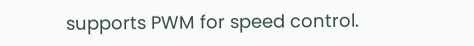supports PWM for speed control.